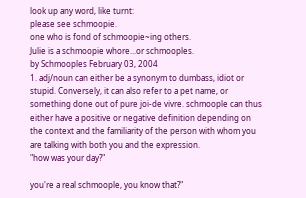look up any word, like turnt:
please see schmoopie.
one who is fond of schmoopie~ing others.
Julie is a schmoopie whore...or schmooples.
by Schmooples February 03, 2004
1. adj/noun can either be a synonym to dumbass, idiot or stupid. Conversely, it can also refer to a pet name, or something done out of pure joi-de vivre. schmoople can thus either have a positive or negative definition depending on the context and the familiarity of the person with whom you are talking with both you and the expression.
"how was your day?"

you're a real schmoople, you know that?"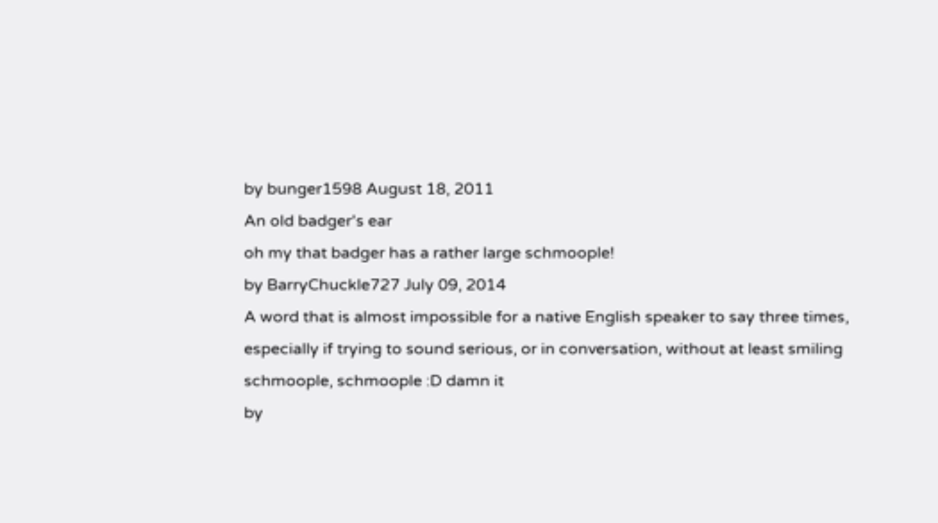by bunger1598 August 18, 2011
An old badger's ear
oh my that badger has a rather large schmoople!
by BarryChuckle727 July 09, 2014
A word that is almost impossible for a native English speaker to say three times, especially if trying to sound serious, or in conversation, without at least smiling
schmoople, schmoople :D damn it
by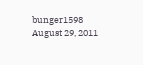bunger1598 August 29, 2011